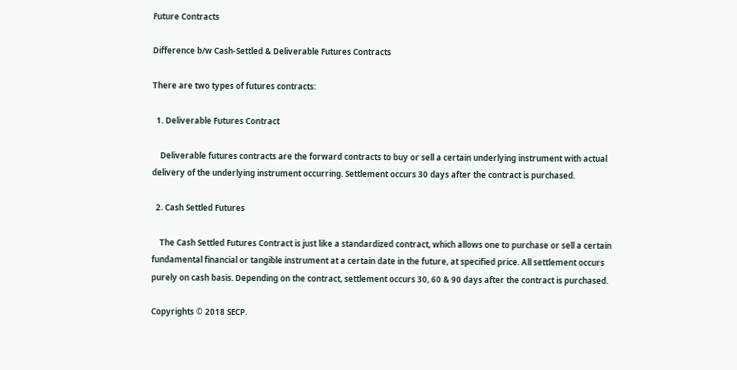Future Contracts

Difference b/w Cash-Settled & Deliverable Futures Contracts

There are two types of futures contracts:

  1. Deliverable Futures Contract

    Deliverable futures contracts are the forward contracts to buy or sell a certain underlying instrument with actual delivery of the underlying instrument occurring. Settlement occurs 30 days after the contract is purchased.

  2. Cash Settled Futures

    The Cash Settled Futures Contract is just like a standardized contract, which allows one to purchase or sell a certain fundamental financial or tangible instrument at a certain date in the future, at specified price. All settlement occurs purely on cash basis. Depending on the contract, settlement occurs 30, 60 & 90 days after the contract is purchased.

Copyrights © 2018 SECP.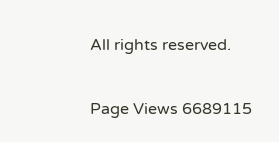All rights reserved.

Page Views 6689115